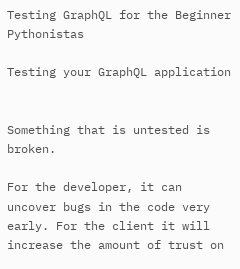Testing GraphQL for the Beginner Pythonistas

Testing your GraphQL application


Something that is untested is broken.

For the developer, it can uncover bugs in the code very early. For the client it will increase the amount of trust on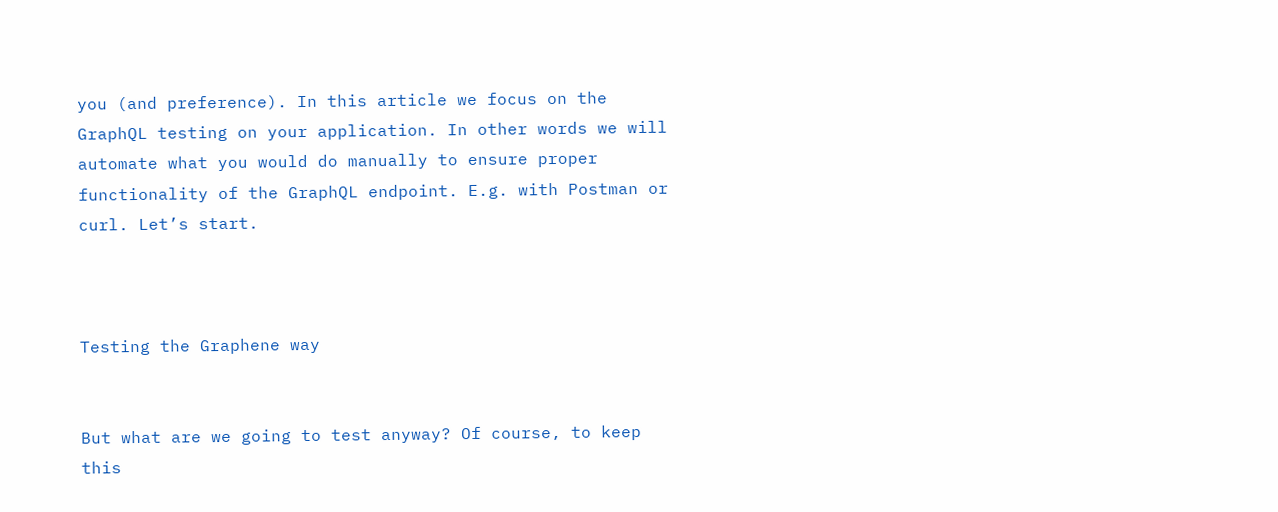you (and preference). In this article we focus on the GraphQL testing on your application. In other words we will automate what you would do manually to ensure proper functionality of the GraphQL endpoint. E.g. with Postman or curl. Let’s start.



Testing the Graphene way


But what are we going to test anyway? Of course, to keep this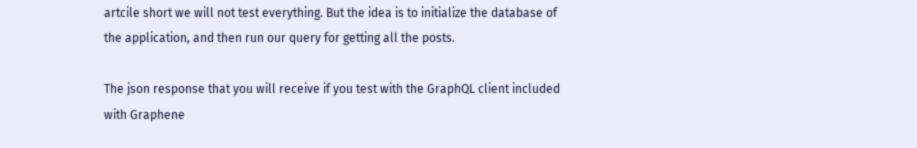artcile short we will not test everything. But the idea is to initialize the database of the application, and then run our query for getting all the posts.

The json response that you will receive if you test with the GraphQL client included with Graphene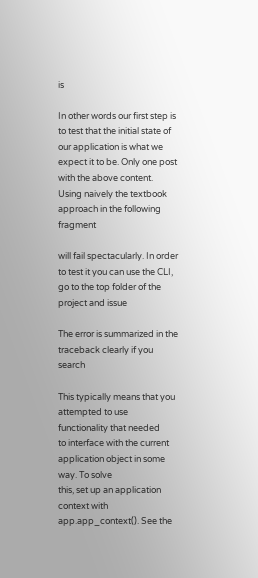is

In other words our first step is to test that the initial state of our application is what we expect it to be. Only one post with the above content. Using naively the textbook approach in the following fragment

will fail spectacularly. In order to test it you can use the CLI, go to the top folder of the project and issue

The error is summarized in the traceback clearly if you search

This typically means that you attempted to use functionality that needed
to interface with the current application object in some way. To solve
this, set up an application context with app.app_context(). See the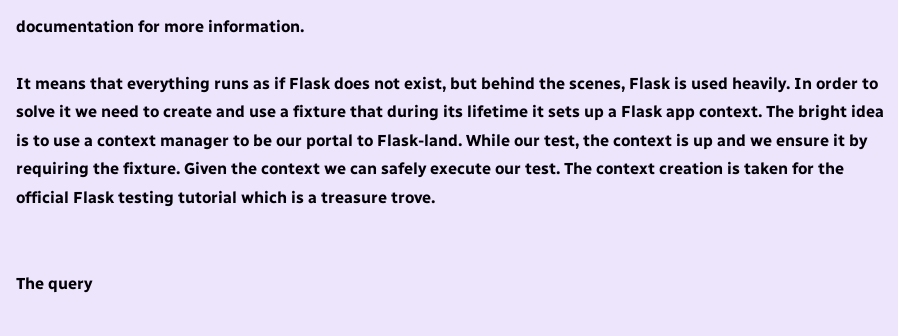documentation for more information.

It means that everything runs as if Flask does not exist, but behind the scenes, Flask is used heavily. In order to solve it we need to create and use a fixture that during its lifetime it sets up a Flask app context. The bright idea is to use a context manager to be our portal to Flask-land. While our test, the context is up and we ensure it by requiring the fixture. Given the context we can safely execute our test. The context creation is taken for the official Flask testing tutorial which is a treasure trove.


The query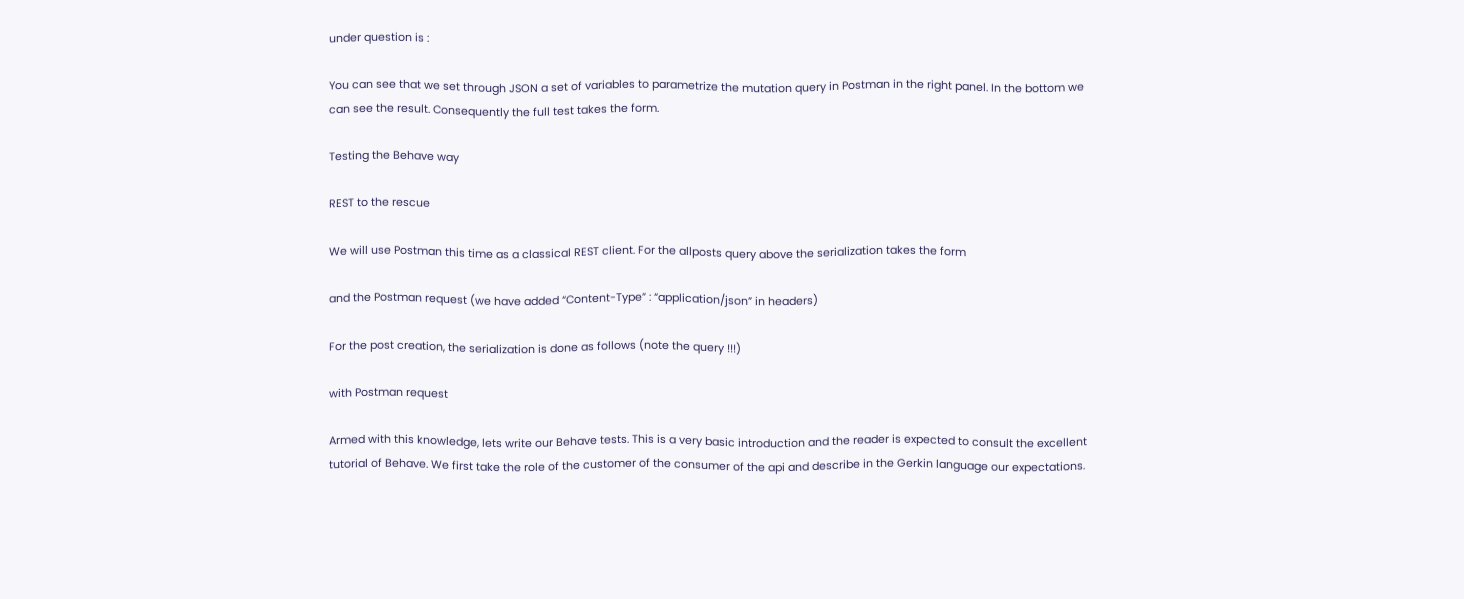under question is :

You can see that we set through JSON a set of variables to parametrize the mutation query in Postman in the right panel. In the bottom we can see the result. Consequently the full test takes the form.

Testing the Behave way

REST to the rescue

We will use Postman this time as a classical REST client. For the allposts query above the serialization takes the form

and the Postman request (we have added “Content-Type” : “application/json” in headers)

For the post creation, the serialization is done as follows (note the query !!!)

with Postman request

Armed with this knowledge, lets write our Behave tests. This is a very basic introduction and the reader is expected to consult the excellent tutorial of Behave. We first take the role of the customer of the consumer of the api and describe in the Gerkin language our expectations.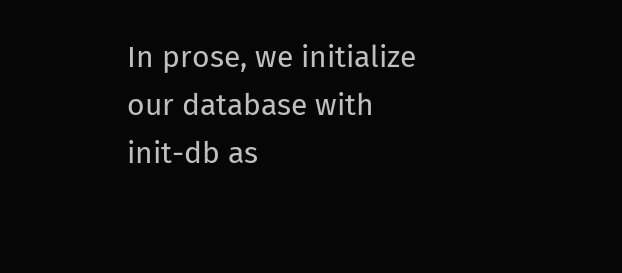In prose, we initialize our database with init-db as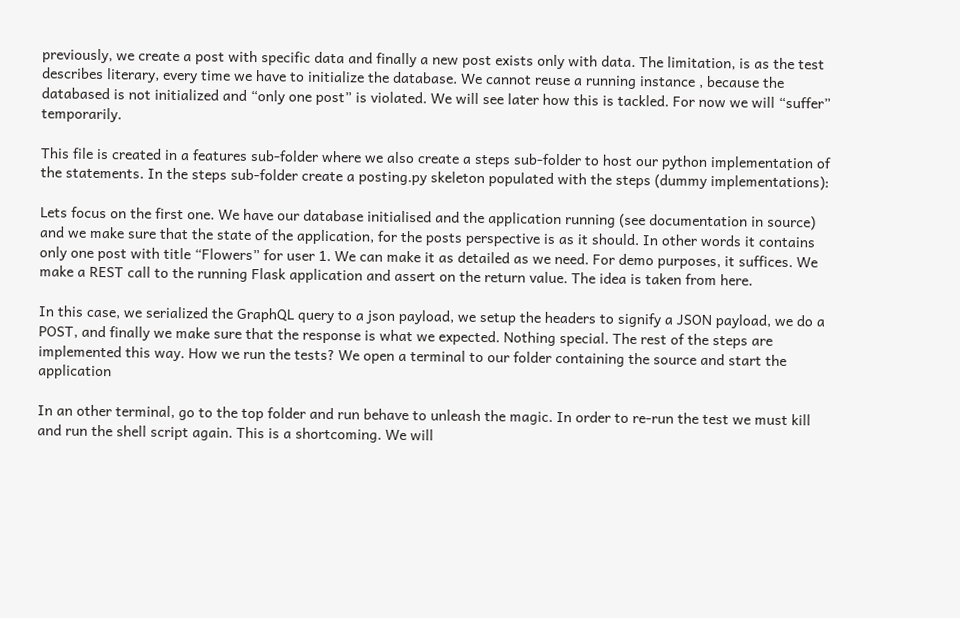previously, we create a post with specific data and finally a new post exists only with data. The limitation, is as the test describes literary, every time we have to initialize the database. We cannot reuse a running instance , because the databased is not initialized and “only one post” is violated. We will see later how this is tackled. For now we will “suffer” temporarily.

This file is created in a features sub-folder where we also create a steps sub-folder to host our python implementation of the statements. In the steps sub-folder create a posting.py skeleton populated with the steps (dummy implementations):

Lets focus on the first one. We have our database initialised and the application running (see documentation in source) and we make sure that the state of the application, for the posts perspective is as it should. In other words it contains only one post with title “Flowers” for user 1. We can make it as detailed as we need. For demo purposes, it suffices. We make a REST call to the running Flask application and assert on the return value. The idea is taken from here.

In this case, we serialized the GraphQL query to a json payload, we setup the headers to signify a JSON payload, we do a POST, and finally we make sure that the response is what we expected. Nothing special. The rest of the steps are implemented this way. How we run the tests? We open a terminal to our folder containing the source and start the application

In an other terminal, go to the top folder and run behave to unleash the magic. In order to re-run the test we must kill and run the shell script again. This is a shortcoming. We will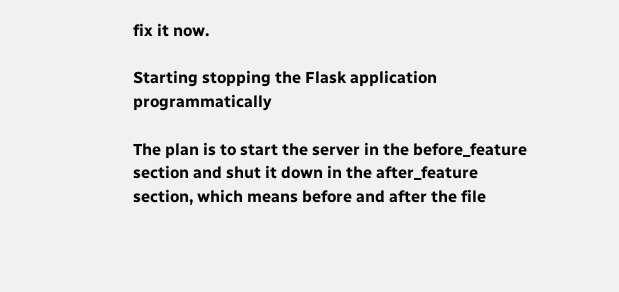fix it now.

Starting stopping the Flask application programmatically

The plan is to start the server in the before_feature section and shut it down in the after_feature section, which means before and after the file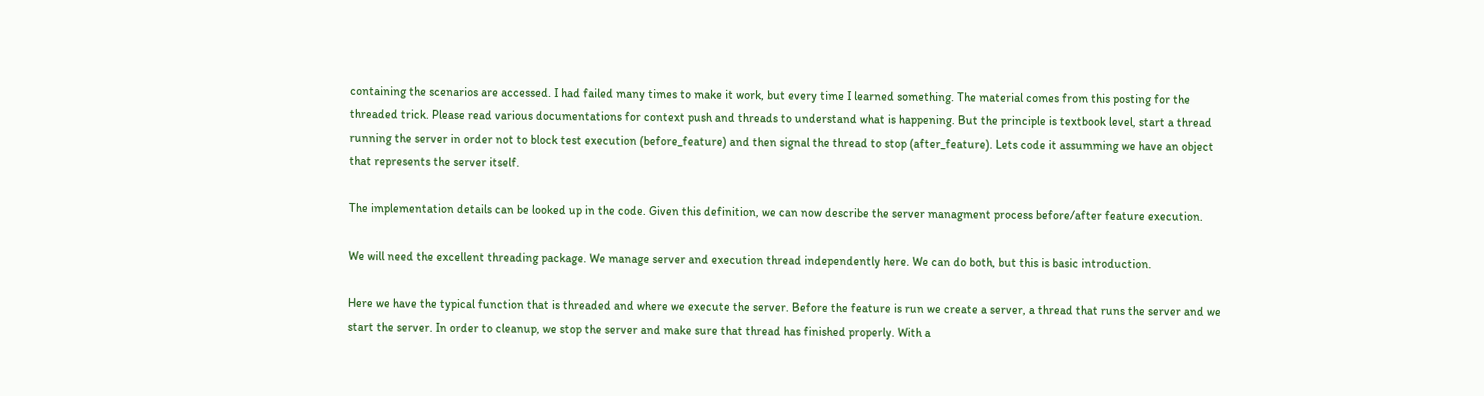containing the scenarios are accessed. I had failed many times to make it work, but every time I learned something. The material comes from this posting for the threaded trick. Please read various documentations for context push and threads to understand what is happening. But the principle is textbook level, start a thread running the server in order not to block test execution (before_feature) and then signal the thread to stop (after_feature). Lets code it assumming we have an object that represents the server itself.

The implementation details can be looked up in the code. Given this definition, we can now describe the server managment process before/after feature execution.

We will need the excellent threading package. We manage server and execution thread independently here. We can do both, but this is basic introduction.

Here we have the typical function that is threaded and where we execute the server. Before the feature is run we create a server, a thread that runs the server and we start the server. In order to cleanup, we stop the server and make sure that thread has finished properly. With a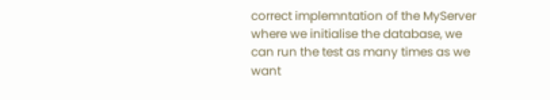correct implemntation of the MyServer where we initialise the database, we can run the test as many times as we want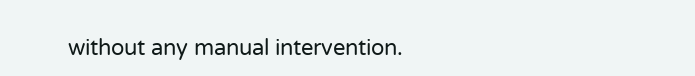without any manual intervention.